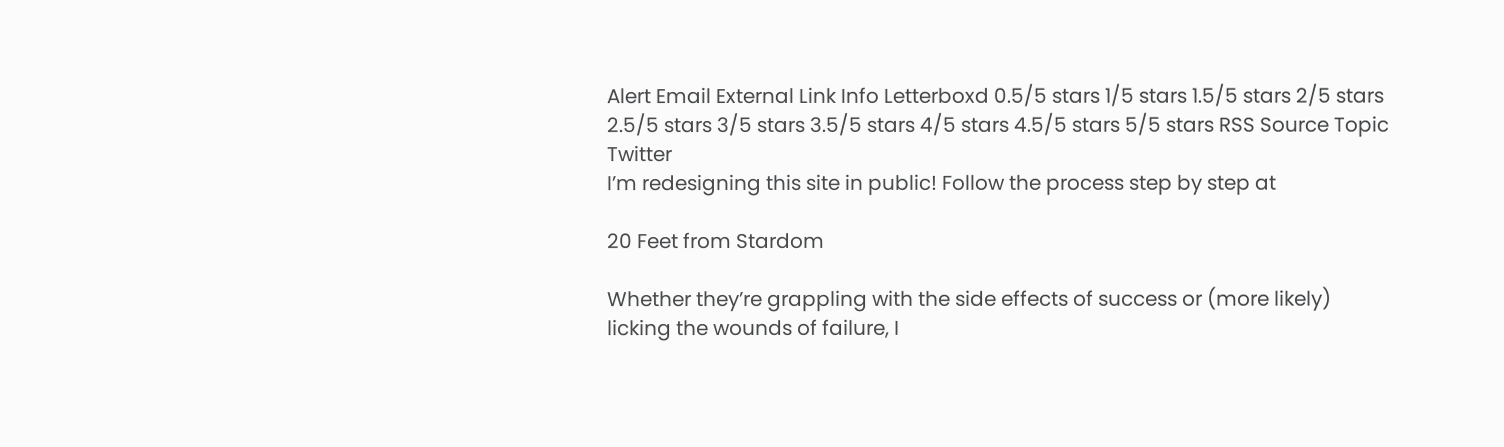Alert Email External Link Info Letterboxd 0.5/5 stars 1/5 stars 1.5/5 stars 2/5 stars 2.5/5 stars 3/5 stars 3.5/5 stars 4/5 stars 4.5/5 stars 5/5 stars RSS Source Topic Twitter
I’m redesigning this site in public! Follow the process step by step at

20 Feet from Stardom

Whether they’re grappling with the side effects of success or (more likely) licking the wounds of failure, I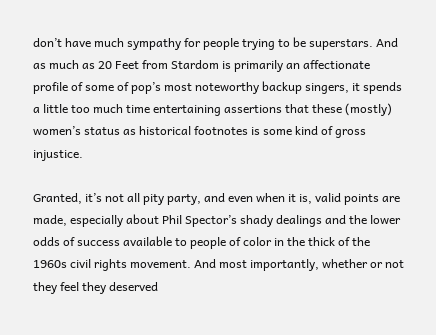don’t have much sympathy for people trying to be superstars. And as much as 20 Feet from Stardom is primarily an affectionate profile of some of pop’s most noteworthy backup singers, it spends a little too much time entertaining assertions that these (mostly) women’s status as historical footnotes is some kind of gross injustice.

Granted, it’s not all pity party, and even when it is, valid points are made, especially about Phil Spector’s shady dealings and the lower odds of success available to people of color in the thick of the 1960s civil rights movement. And most importantly, whether or not they feel they deserved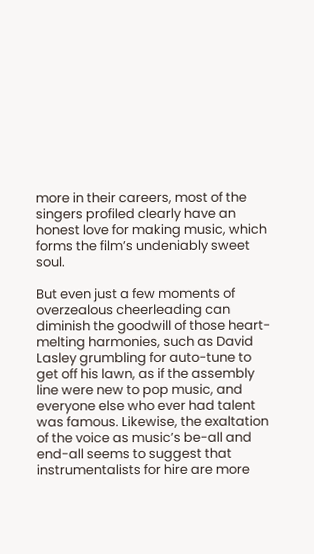more in their careers, most of the singers profiled clearly have an honest love for making music, which forms the film’s undeniably sweet soul.

But even just a few moments of overzealous cheerleading can diminish the goodwill of those heart-melting harmonies, such as David Lasley grumbling for auto-tune to get off his lawn, as if the assembly line were new to pop music, and everyone else who ever had talent was famous. Likewise, the exaltation of the voice as music’s be-all and end-all seems to suggest that instrumentalists for hire are more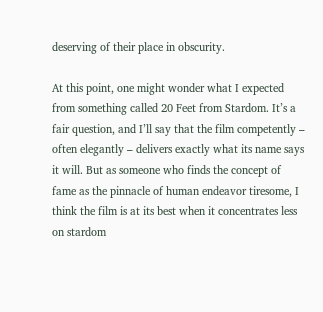deserving of their place in obscurity.

At this point, one might wonder what I expected from something called 20 Feet from Stardom. It’s a fair question, and I’ll say that the film competently – often elegantly – delivers exactly what its name says it will. But as someone who finds the concept of fame as the pinnacle of human endeavor tiresome, I think the film is at its best when it concentrates less on stardom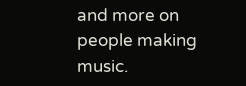and more on people making music.